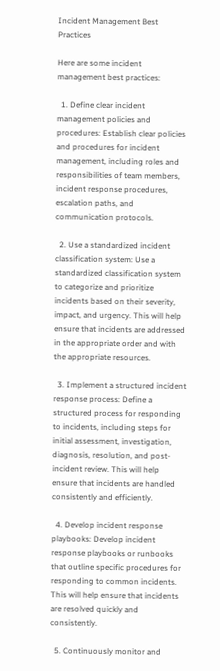Incident Management Best Practices

Here are some incident management best practices:

  1. Define clear incident management policies and procedures: Establish clear policies and procedures for incident management, including roles and responsibilities of team members, incident response procedures, escalation paths, and communication protocols.

  2. Use a standardized incident classification system: Use a standardized classification system to categorize and prioritize incidents based on their severity, impact, and urgency. This will help ensure that incidents are addressed in the appropriate order and with the appropriate resources.

  3. Implement a structured incident response process: Define a structured process for responding to incidents, including steps for initial assessment, investigation, diagnosis, resolution, and post-incident review. This will help ensure that incidents are handled consistently and efficiently.

  4. Develop incident response playbooks: Develop incident response playbooks or runbooks that outline specific procedures for responding to common incidents. This will help ensure that incidents are resolved quickly and consistently.

  5. Continuously monitor and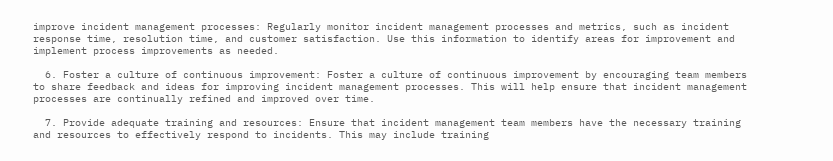improve incident management processes: Regularly monitor incident management processes and metrics, such as incident response time, resolution time, and customer satisfaction. Use this information to identify areas for improvement and implement process improvements as needed.

  6. Foster a culture of continuous improvement: Foster a culture of continuous improvement by encouraging team members to share feedback and ideas for improving incident management processes. This will help ensure that incident management processes are continually refined and improved over time.

  7. Provide adequate training and resources: Ensure that incident management team members have the necessary training and resources to effectively respond to incidents. This may include training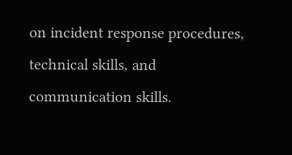on incident response procedures, technical skills, and communication skills.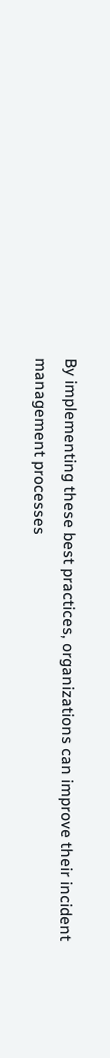By implementing these best practices, organizations can improve their incident management processes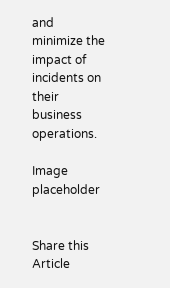and minimize the impact of incidents on their business operations.

Image placeholder


Share this Article